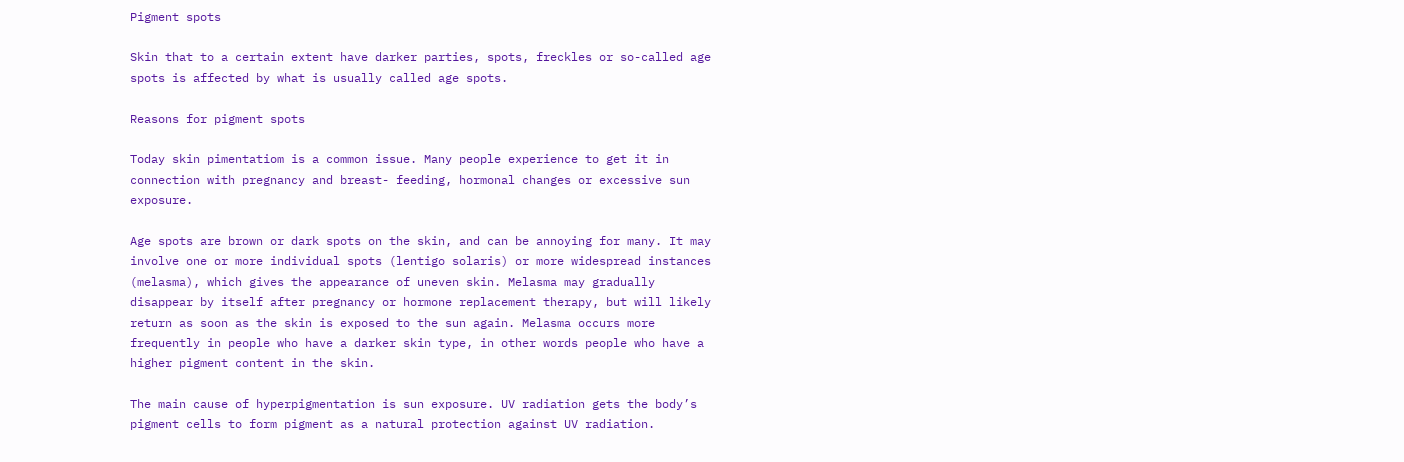Pigment spots

Skin that to a certain extent have darker parties, spots, freckles or so-called age spots is affected by what is usually called age spots.

Reasons for pigment spots

Today skin pimentatiom is a common issue. Many people experience to get it in connection with pregnancy and breast- feeding, hormonal changes or excessive sun exposure.

Age spots are brown or dark spots on the skin, and can be annoying for many. It may involve one or more individual spots (lentigo solaris) or more widespread instances (melasma), which gives the appearance of uneven skin. Melasma may gradually disappear by itself after pregnancy or hormone replacement therapy, but will likely return as soon as the skin is exposed to the sun again. Melasma occurs more frequently in people who have a darker skin type, in other words people who have a higher pigment content in the skin.

The main cause of hyperpigmentation is sun exposure. UV radiation gets the body’s pigment cells to form pigment as a natural protection against UV radiation.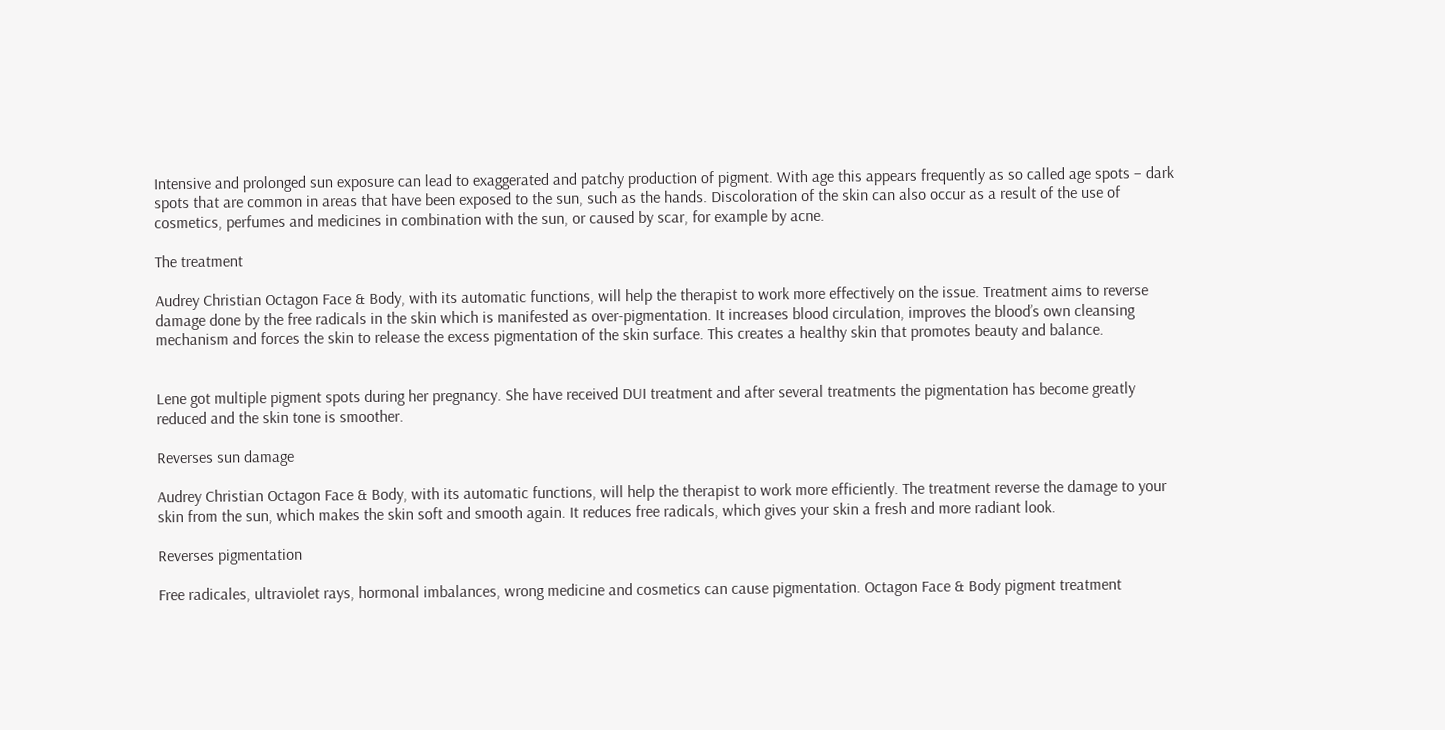Intensive and prolonged sun exposure can lead to exaggerated and patchy production of pigment. With age this appears frequently as so called age spots – dark spots that are common in areas that have been exposed to the sun, such as the hands. Discoloration of the skin can also occur as a result of the use of cosmetics, perfumes and medicines in combination with the sun, or caused by scar, for example by acne.

The treatment

Audrey Christian Octagon Face & Body, with its automatic functions, will help the therapist to work more effectively on the issue. Treatment aims to reverse damage done by the free radicals in the skin which is manifested as over-pigmentation. It increases blood circulation, improves the blood’s own cleansing mechanism and forces the skin to release the excess pigmentation of the skin surface. This creates a healthy skin that promotes beauty and balance.


Lene got multiple pigment spots during her pregnancy. She have received DUI treatment and after several treatments the pigmentation has become greatly reduced and the skin tone is smoother.

Reverses sun damage

Audrey Christian Octagon Face & Body, with its automatic functions, will help the therapist to work more efficiently. The treatment reverse the damage to your skin from the sun, which makes the skin soft and smooth again. It reduces free radicals, which gives your skin a fresh and more radiant look.

Reverses pigmentation

Free radicales, ultraviolet rays, hormonal imbalances, wrong medicine and cosmetics can cause pigmentation. Octagon Face & Body pigment treatment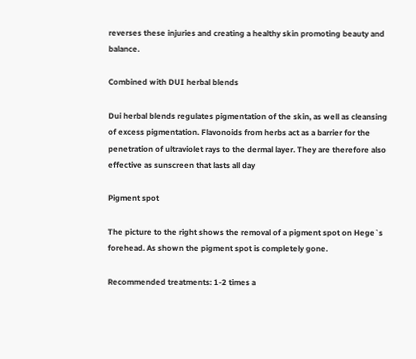reverses these injuries and creating a healthy skin promoting beauty and balance.

Combined with DUI herbal blends

Dui herbal blends regulates pigmentation of the skin, as well as cleansing of excess pigmentation. Flavonoids from herbs act as a barrier for the penetration of ultraviolet rays to the dermal layer. They are therefore also effective as sunscreen that lasts all day

Pigment spot

The picture to the right shows the removal of a pigment spot on Hege`s forehead. As shown the pigment spot is completely gone.

Recommended treatments: 1-2 times a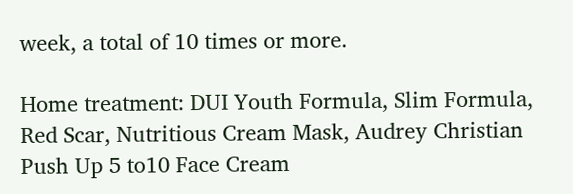week, a total of 10 times or more.

Home treatment: DUI Youth Formula, Slim Formula, Red Scar, Nutritious Cream Mask, Audrey Christian Push Up 5 to10 Face Cream